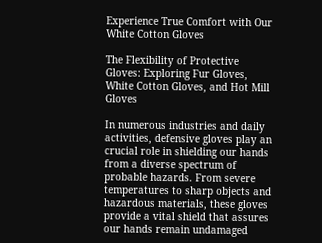Experience True Comfort with Our White Cotton Gloves

The Flexibility of Protective Gloves: Exploring Fur Gloves, White Cotton Gloves, and Hot Mill Gloves

In numerous industries and daily activities, defensive gloves play an crucial role in shielding our hands from a diverse spectrum of probable hazards. From severe temperatures to sharp objects and hazardous materials, these gloves provide a vital shield that assures our hands remain undamaged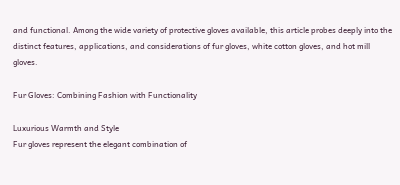and functional. Among the wide variety of protective gloves available, this article probes deeply into the distinct features, applications, and considerations of fur gloves, white cotton gloves, and hot mill gloves.

Fur Gloves: Combining Fashion with Functionality

Luxurious Warmth and Style
Fur gloves represent the elegant combination of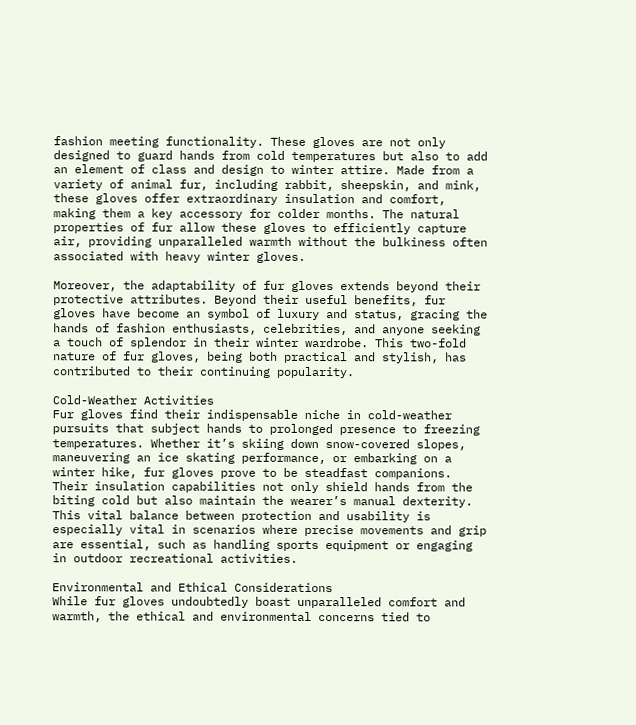fashion meeting functionality. These gloves are not only designed to guard hands from cold temperatures but also to add an element of class and design to winter attire. Made from a variety of animal fur, including rabbit, sheepskin, and mink, these gloves offer extraordinary insulation and comfort, making them a key accessory for colder months. The natural properties of fur allow these gloves to efficiently capture air, providing unparalleled warmth without the bulkiness often associated with heavy winter gloves.

Moreover, the adaptability of fur gloves extends beyond their protective attributes. Beyond their useful benefits, fur gloves have become an symbol of luxury and status, gracing the hands of fashion enthusiasts, celebrities, and anyone seeking a touch of splendor in their winter wardrobe. This two-fold nature of fur gloves, being both practical and stylish, has contributed to their continuing popularity.

Cold-Weather Activities
Fur gloves find their indispensable niche in cold-weather pursuits that subject hands to prolonged presence to freezing temperatures. Whether it’s skiing down snow-covered slopes, maneuvering an ice skating performance, or embarking on a winter hike, fur gloves prove to be steadfast companions. Their insulation capabilities not only shield hands from the biting cold but also maintain the wearer’s manual dexterity. This vital balance between protection and usability is especially vital in scenarios where precise movements and grip are essential, such as handling sports equipment or engaging in outdoor recreational activities.

Environmental and Ethical Considerations
While fur gloves undoubtedly boast unparalleled comfort and warmth, the ethical and environmental concerns tied to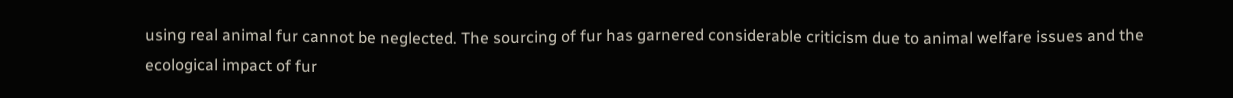using real animal fur cannot be neglected. The sourcing of fur has garnered considerable criticism due to animal welfare issues and the ecological impact of fur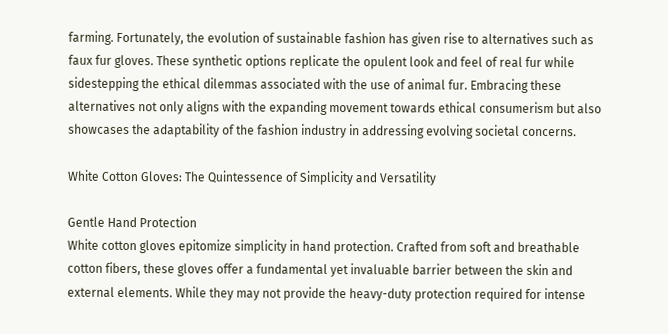farming. Fortunately, the evolution of sustainable fashion has given rise to alternatives such as faux fur gloves. These synthetic options replicate the opulent look and feel of real fur while sidestepping the ethical dilemmas associated with the use of animal fur. Embracing these alternatives not only aligns with the expanding movement towards ethical consumerism but also showcases the adaptability of the fashion industry in addressing evolving societal concerns.

White Cotton Gloves: The Quintessence of Simplicity and Versatility

Gentle Hand Protection
White cotton gloves epitomize simplicity in hand protection. Crafted from soft and breathable cotton fibers, these gloves offer a fundamental yet invaluable barrier between the skin and external elements. While they may not provide the heavy-duty protection required for intense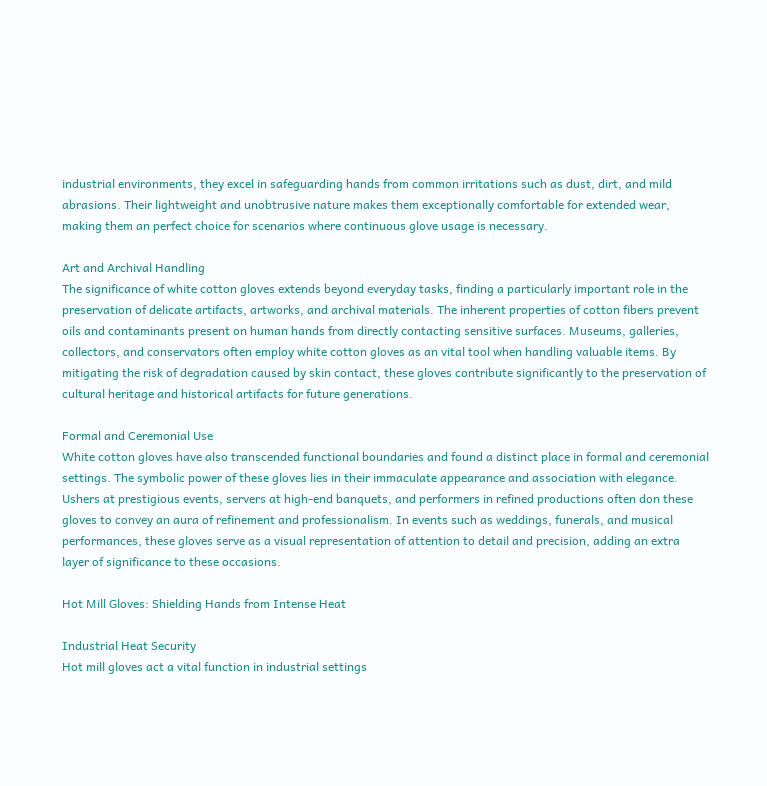industrial environments, they excel in safeguarding hands from common irritations such as dust, dirt, and mild abrasions. Their lightweight and unobtrusive nature makes them exceptionally comfortable for extended wear, making them an perfect choice for scenarios where continuous glove usage is necessary.

Art and Archival Handling
The significance of white cotton gloves extends beyond everyday tasks, finding a particularly important role in the preservation of delicate artifacts, artworks, and archival materials. The inherent properties of cotton fibers prevent oils and contaminants present on human hands from directly contacting sensitive surfaces. Museums, galleries, collectors, and conservators often employ white cotton gloves as an vital tool when handling valuable items. By mitigating the risk of degradation caused by skin contact, these gloves contribute significantly to the preservation of cultural heritage and historical artifacts for future generations.

Formal and Ceremonial Use
White cotton gloves have also transcended functional boundaries and found a distinct place in formal and ceremonial settings. The symbolic power of these gloves lies in their immaculate appearance and association with elegance. Ushers at prestigious events, servers at high-end banquets, and performers in refined productions often don these gloves to convey an aura of refinement and professionalism. In events such as weddings, funerals, and musical performances, these gloves serve as a visual representation of attention to detail and precision, adding an extra layer of significance to these occasions.

Hot Mill Gloves: Shielding Hands from Intense Heat

Industrial Heat Security
Hot mill gloves act a vital function in industrial settings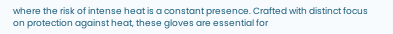where the risk of intense heat is a constant presence. Crafted with distinct focus on protection against heat, these gloves are essential for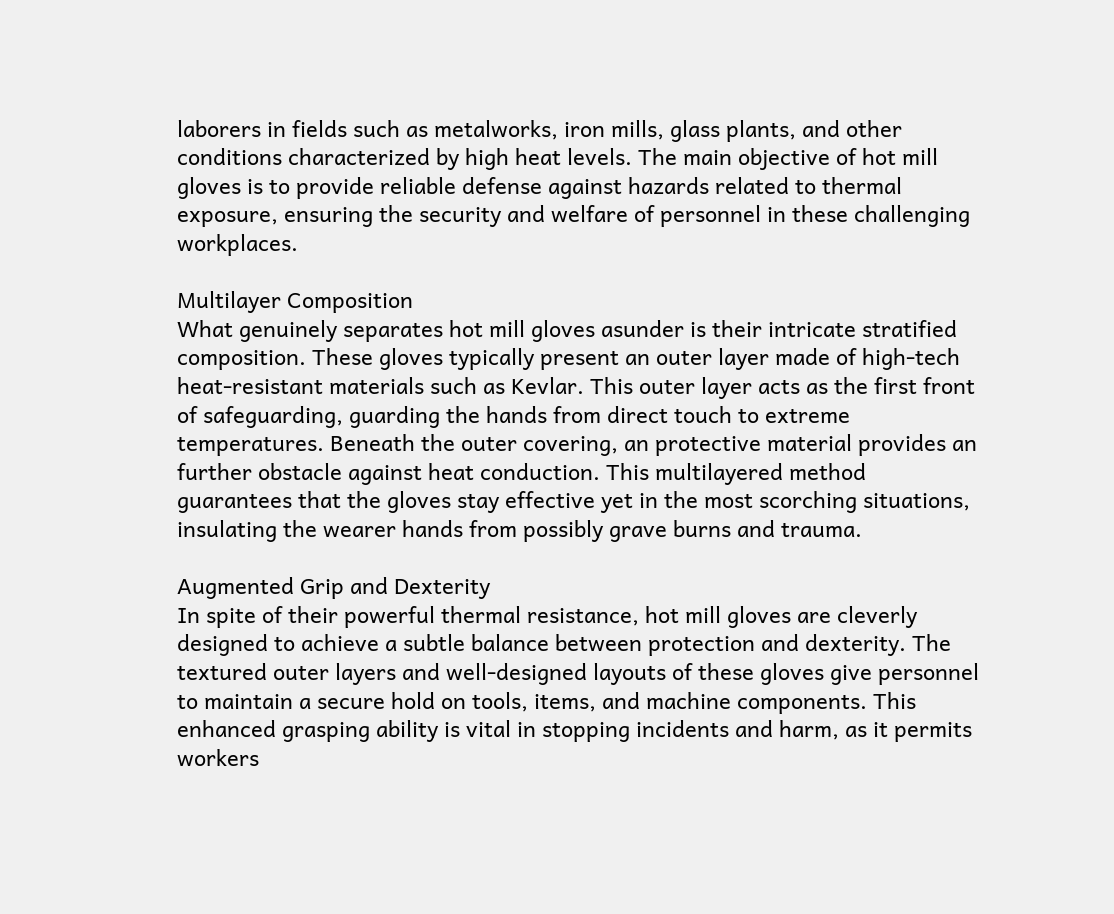laborers in fields such as metalworks, iron mills, glass plants, and other conditions characterized by high heat levels. The main objective of hot mill gloves is to provide reliable defense against hazards related to thermal exposure, ensuring the security and welfare of personnel in these challenging workplaces.

Multilayer Composition
What genuinely separates hot mill gloves asunder is their intricate stratified composition. These gloves typically present an outer layer made of high-tech heat-resistant materials such as Kevlar. This outer layer acts as the first front of safeguarding, guarding the hands from direct touch to extreme temperatures. Beneath the outer covering, an protective material provides an further obstacle against heat conduction. This multilayered method guarantees that the gloves stay effective yet in the most scorching situations, insulating the wearer hands from possibly grave burns and trauma.

Augmented Grip and Dexterity
In spite of their powerful thermal resistance, hot mill gloves are cleverly designed to achieve a subtle balance between protection and dexterity. The textured outer layers and well-designed layouts of these gloves give personnel to maintain a secure hold on tools, items, and machine components. This enhanced grasping ability is vital in stopping incidents and harm, as it permits workers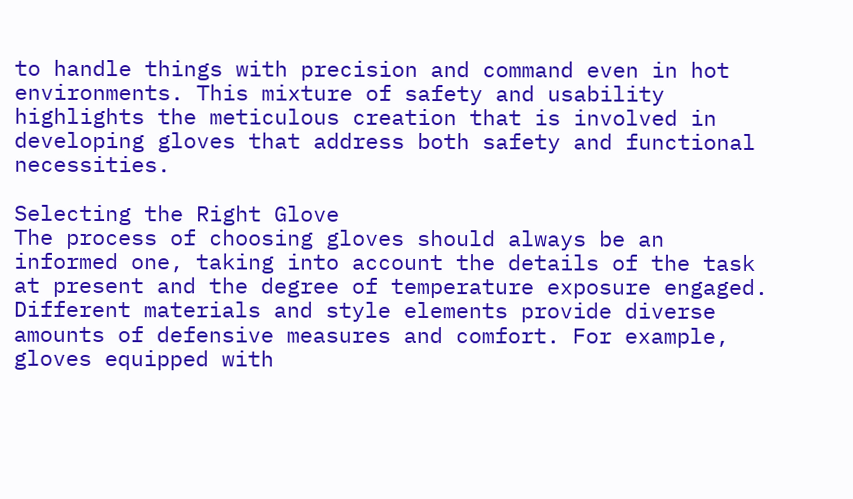to handle things with precision and command even in hot environments. This mixture of safety and usability highlights the meticulous creation that is involved in developing gloves that address both safety and functional necessities.

Selecting the Right Glove
The process of choosing gloves should always be an informed one, taking into account the details of the task at present and the degree of temperature exposure engaged. Different materials and style elements provide diverse amounts of defensive measures and comfort. For example, gloves equipped with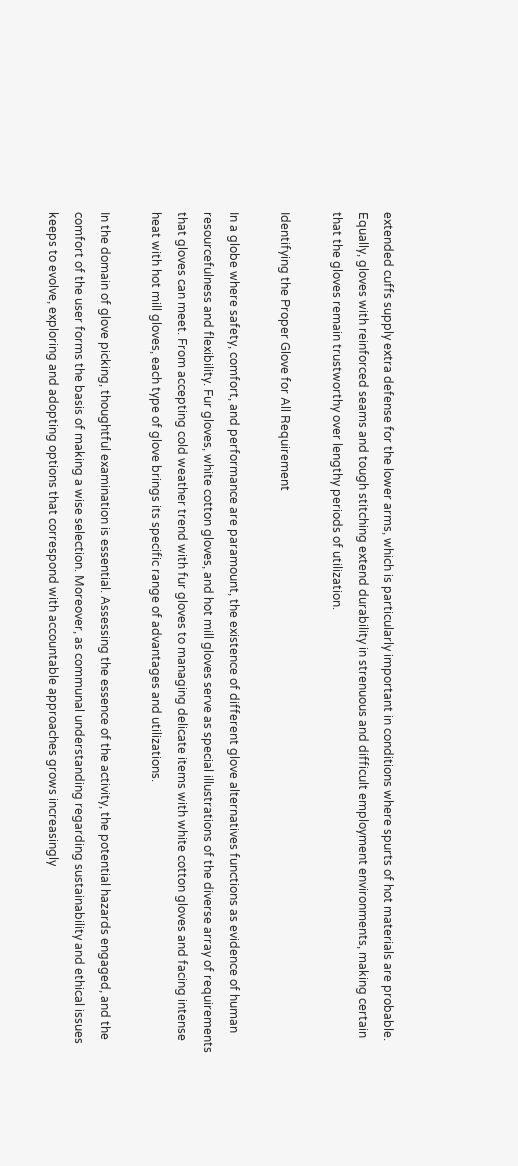extended cuffs supply extra defense for the lower arms, which is particularly important in conditions where spurts of hot materials are probable. Equally, gloves with reinforced seams and tough stitching extend durability in strenuous and difficult employment environments, making certain that the gloves remain trustworthy over lengthy periods of utilization.

Identifying the Proper Glove for All Requirement

In a globe where safety, comfort, and performance are paramount, the existence of different glove alternatives functions as evidence of human resourcefulness and flexibility. Fur gloves, white cotton gloves, and hot mill gloves serve as special illustrations of the diverse array of requirements that gloves can meet. From accepting cold weather trend with fur gloves to managing delicate items with white cotton gloves and facing intense heat with hot mill gloves, each type of glove brings its specific range of advantages and utilizations.

In the domain of glove picking, thoughtful examination is essential. Assessing the essence of the activity, the potential hazards engaged, and the comfort of the user forms the basis of making a wise selection. Moreover, as communal understanding regarding sustainability and ethical issues keeps to evolve, exploring and adopting options that correspond with accountable approaches grows increasingly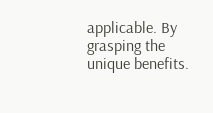applicable. By grasping the unique benefits.